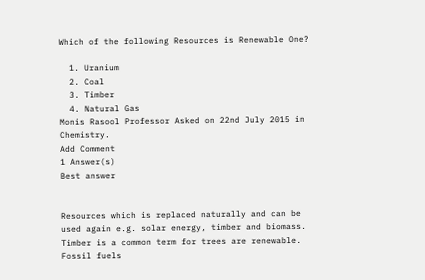Which of the following Resources is Renewable One?

  1. Uranium
  2. Coal
  3. Timber
  4. Natural Gas
Monis Rasool Professor Asked on 22nd July 2015 in Chemistry.
Add Comment
1 Answer(s)
Best answer


Resources which is replaced naturally and can be used again e.g. solar energy, timber and biomass.  Timber is a common term for trees are renewable.  Fossil fuels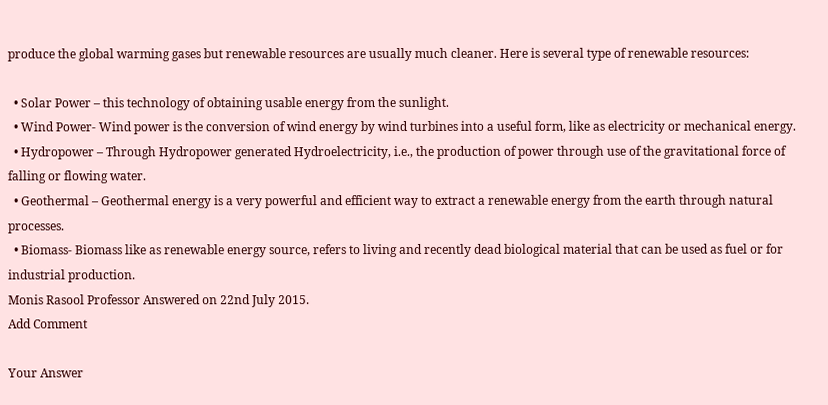produce the global warming gases but renewable resources are usually much cleaner. Here is several type of renewable resources:

  • Solar Power – this technology of obtaining usable energy from the sunlight.
  • Wind Power- Wind power is the conversion of wind energy by wind turbines into a useful form, like as electricity or mechanical energy.
  • Hydropower – Through Hydropower generated Hydroelectricity, i.e., the production of power through use of the gravitational force of falling or flowing water.
  • Geothermal – Geothermal energy is a very powerful and efficient way to extract a renewable energy from the earth through natural processes.
  • Biomass- Biomass like as renewable energy source, refers to living and recently dead biological material that can be used as fuel or for industrial production.
Monis Rasool Professor Answered on 22nd July 2015.
Add Comment

Your Answer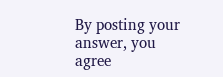By posting your answer, you agree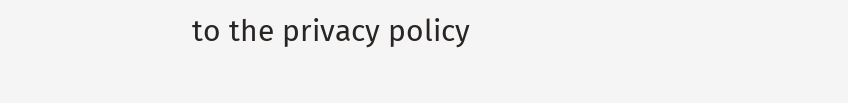to the privacy policy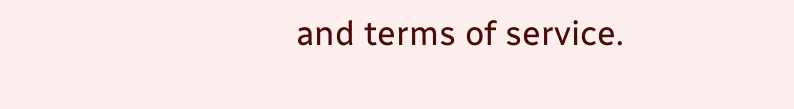and terms of service.